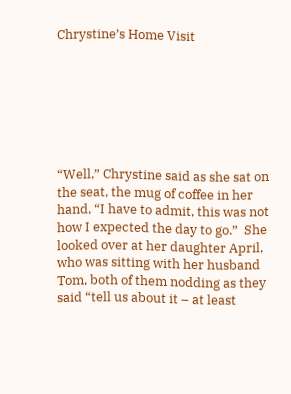Chrystine’s Home Visit







“Well,” Chrystine said as she sat on the seat, the mug of coffee in her hand, “I have to admit, this was not how I expected the day to go.”  She looked over at her daughter April, who was sitting with her husband Tom, both of them nodding as they said “tell us about it – at least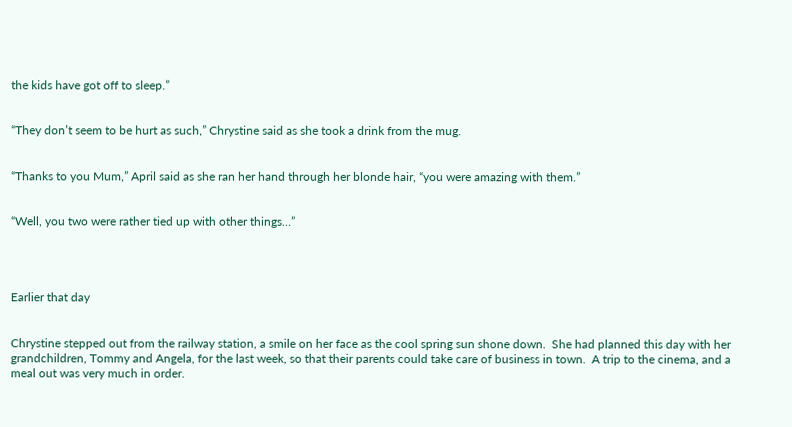the kids have got off to sleep.”


“They don’t seem to be hurt as such,” Chrystine said as she took a drink from the mug.


“Thanks to you Mum,” April said as she ran her hand through her blonde hair, “you were amazing with them.”


“Well, you two were rather tied up with other things…”




Earlier that day


Chrystine stepped out from the railway station, a smile on her face as the cool spring sun shone down.  She had planned this day with her grandchildren, Tommy and Angela, for the last week, so that their parents could take care of business in town.  A trip to the cinema, and a meal out was very much in order.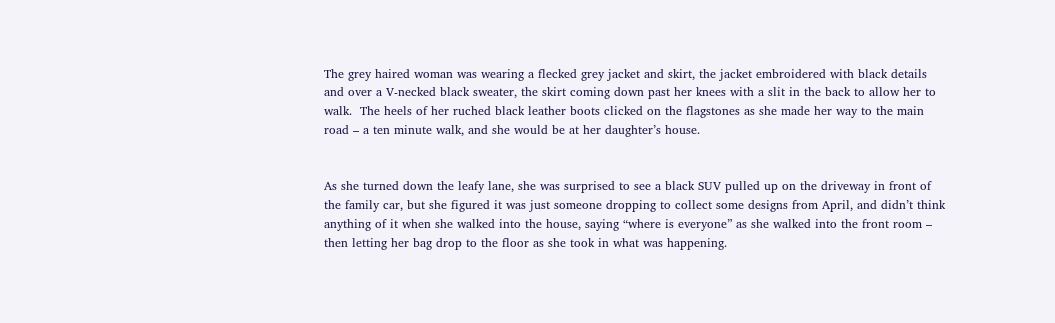The grey haired woman was wearing a flecked grey jacket and skirt, the jacket embroidered with black details and over a V-necked black sweater, the skirt coming down past her knees with a slit in the back to allow her to walk.  The heels of her ruched black leather boots clicked on the flagstones as she made her way to the main road – a ten minute walk, and she would be at her daughter’s house.


As she turned down the leafy lane, she was surprised to see a black SUV pulled up on the driveway in front of the family car, but she figured it was just someone dropping to collect some designs from April, and didn’t think anything of it when she walked into the house, saying “where is everyone” as she walked into the front room – then letting her bag drop to the floor as she took in what was happening.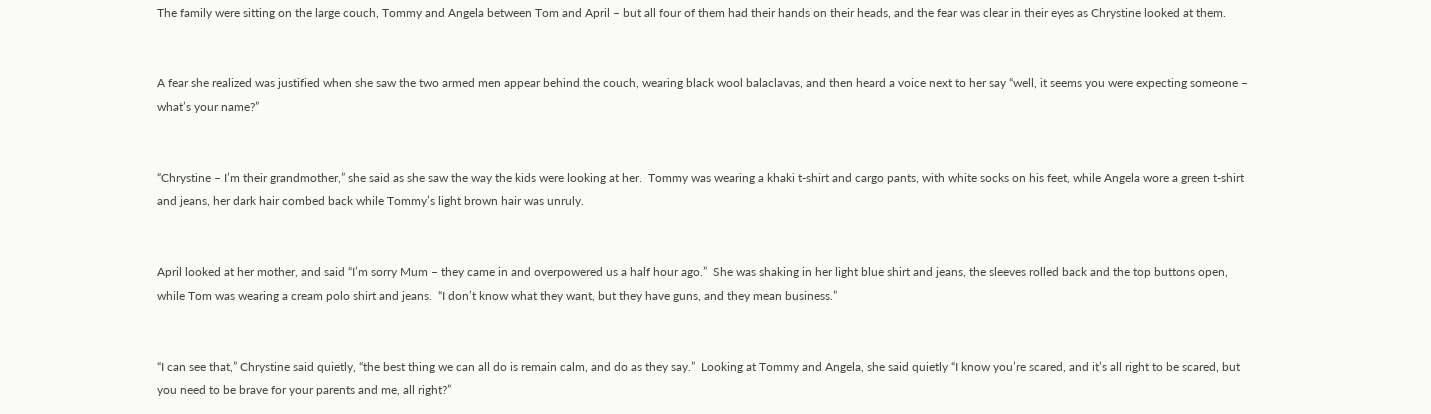The family were sitting on the large couch, Tommy and Angela between Tom and April – but all four of them had their hands on their heads, and the fear was clear in their eyes as Chrystine looked at them.


A fear she realized was justified when she saw the two armed men appear behind the couch, wearing black wool balaclavas, and then heard a voice next to her say “well, it seems you were expecting someone – what’s your name?”


“Chrystine – I’m their grandmother,” she said as she saw the way the kids were looking at her.  Tommy was wearing a khaki t-shirt and cargo pants, with white socks on his feet, while Angela wore a green t-shirt and jeans, her dark hair combed back while Tommy’s light brown hair was unruly.


April looked at her mother, and said “I’m sorry Mum – they came in and overpowered us a half hour ago.”  She was shaking in her light blue shirt and jeans, the sleeves rolled back and the top buttons open, while Tom was wearing a cream polo shirt and jeans.  “I don’t know what they want, but they have guns, and they mean business.”


“I can see that,” Chrystine said quietly, “the best thing we can all do is remain calm, and do as they say.”  Looking at Tommy and Angela, she said quietly “I know you’re scared, and it’s all right to be scared, but you need to be brave for your parents and me, all right?”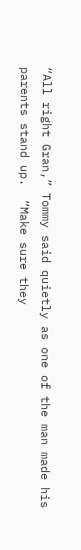“All right Gran,” Tommy said quietly as one of the man made his parents stand up.  “Make sure they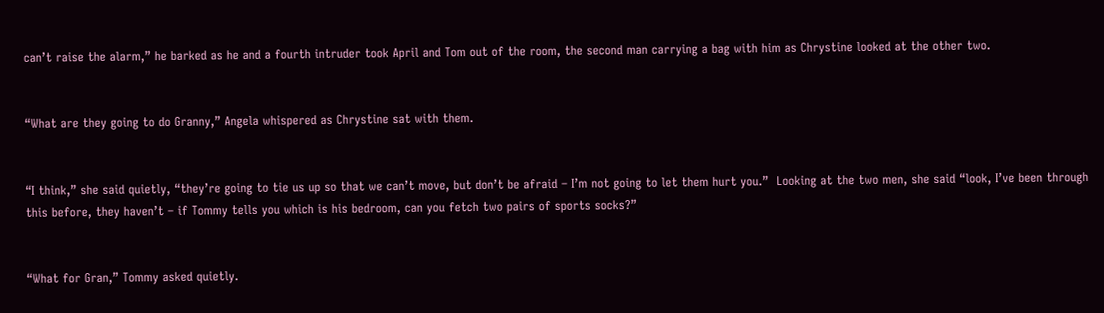can’t raise the alarm,” he barked as he and a fourth intruder took April and Tom out of the room, the second man carrying a bag with him as Chrystine looked at the other two.


“What are they going to do Granny,” Angela whispered as Chrystine sat with them.


“I think,” she said quietly, “they’re going to tie us up so that we can’t move, but don’t be afraid – I’m not going to let them hurt you.”  Looking at the two men, she said “look, I’ve been through this before, they haven’t – if Tommy tells you which is his bedroom, can you fetch two pairs of sports socks?”


“What for Gran,” Tommy asked quietly.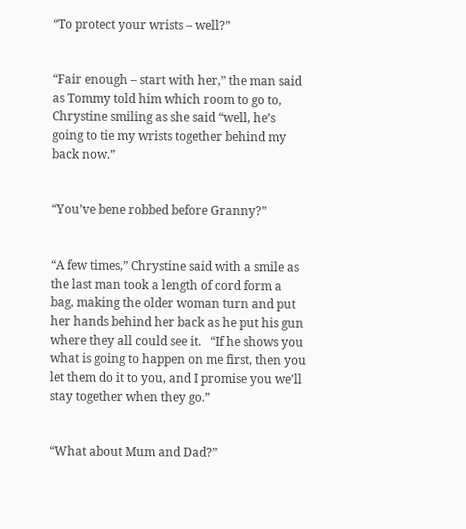“To protect your wrists – well?”


“Fair enough – start with her,” the man said as Tommy told him which room to go to, Chrystine smiling as she said “well, he’s going to tie my wrists together behind my back now.”


“You’ve bene robbed before Granny?”


“A few times,” Chrystine said with a smile as the last man took a length of cord form a bag, making the older woman turn and put her hands behind her back as he put his gun where they all could see it.   “If he shows you what is going to happen on me first, then you let them do it to you, and I promise you we’ll stay together when they go.”


“What about Mum and Dad?”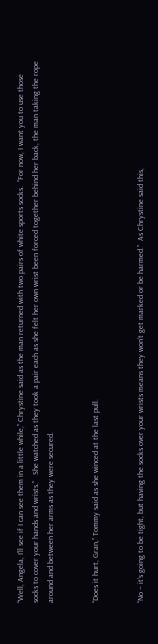“Well, Angela, I’ll see if I can see them in a little while,” Chrystine said as the man returned with two pairs of white sports socks.  “For now, I want you to use those socks to cover your hands and wrists.”   She watched as they took a pair each as she felt her own wrist been forced together behind her back, the man taking the rope around and between her arms as they were secured.


“Does it hurt, Gran,” Tommy said as she winced at the last pull.


“No – it’s going to be tight, but having the socks over your wrists means they won’t get marked or be harmed.”  As Chrystine said this,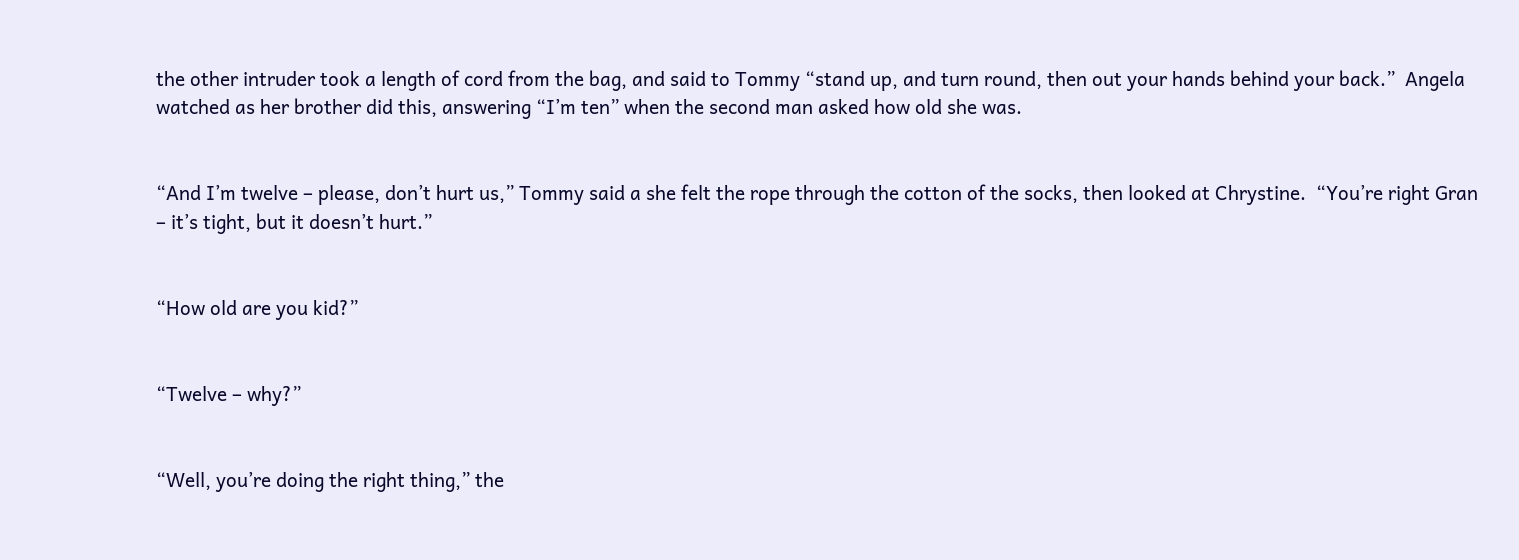the other intruder took a length of cord from the bag, and said to Tommy “stand up, and turn round, then out your hands behind your back.”  Angela watched as her brother did this, answering “I’m ten” when the second man asked how old she was.


“And I’m twelve – please, don’t hurt us,” Tommy said a she felt the rope through the cotton of the socks, then looked at Chrystine.  “You’re right Gran – it’s tight, but it doesn’t hurt.”


“How old are you kid?”


“Twelve – why?”


“Well, you’re doing the right thing,” the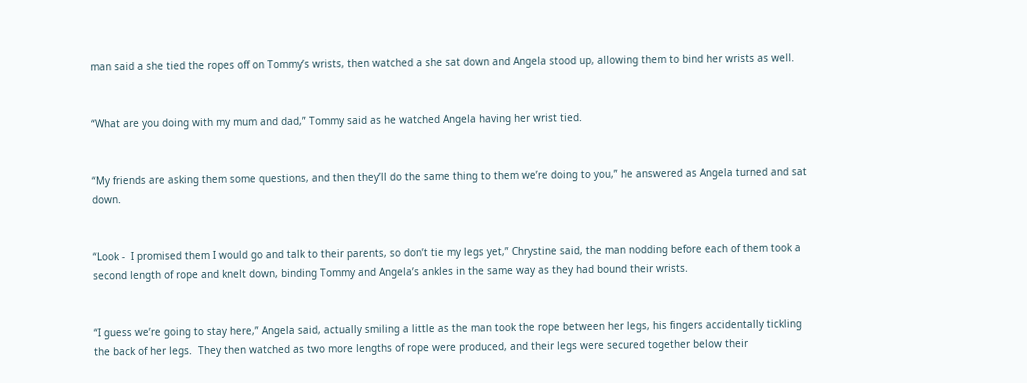man said a she tied the ropes off on Tommy’s wrists, then watched a she sat down and Angela stood up, allowing them to bind her wrists as well.


“What are you doing with my mum and dad,” Tommy said as he watched Angela having her wrist tied.


“My friends are asking them some questions, and then they’ll do the same thing to them we’re doing to you,” he answered as Angela turned and sat down.


“Look -  I promised them I would go and talk to their parents, so don’t tie my legs yet,” Chrystine said, the man nodding before each of them took a second length of rope and knelt down, binding Tommy and Angela’s ankles in the same way as they had bound their wrists.


“I guess we’re going to stay here,” Angela said, actually smiling a little as the man took the rope between her legs, his fingers accidentally tickling the back of her legs.  They then watched as two more lengths of rope were produced, and their legs were secured together below their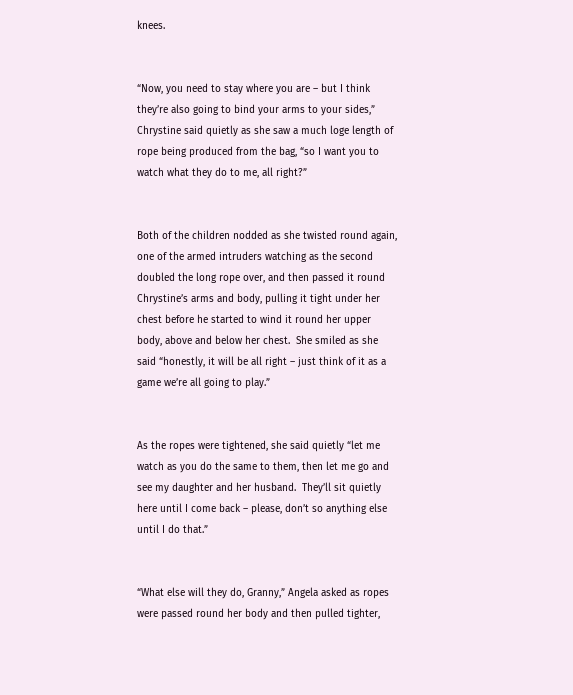knees.


“Now, you need to stay where you are – but I think they’re also going to bind your arms to your sides,” Chrystine said quietly as she saw a much loge length of rope being produced from the bag, “so I want you to watch what they do to me, all right?”


Both of the children nodded as she twisted round again, one of the armed intruders watching as the second doubled the long rope over, and then passed it round Chrystine’s arms and body, pulling it tight under her chest before he started to wind it round her upper body, above and below her chest.  She smiled as she said “honestly, it will be all right – just think of it as a game we’re all going to play.”


As the ropes were tightened, she said quietly “let me watch as you do the same to them, then let me go and see my daughter and her husband.  They’ll sit quietly here until I come back – please, don’t so anything else until I do that.”


“What else will they do, Granny,” Angela asked as ropes were passed round her body and then pulled tighter,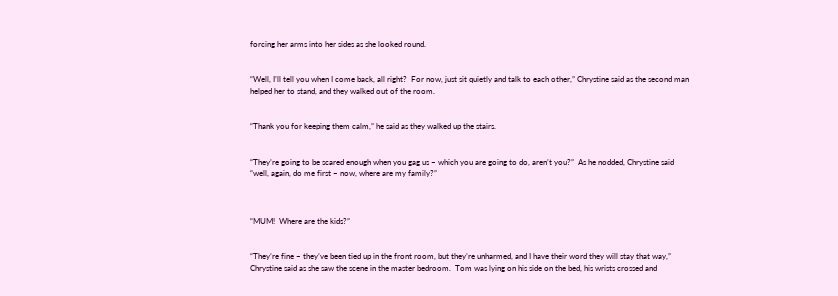forcing her arms into her sides as she looked round.


“Well, I’ll tell you when I come back, all right?  For now, just sit quietly and talk to each other,” Chrystine said as the second man helped her to stand, and they walked out of the room.


“Thank you for keeping them calm,” he said as they walked up the stairs.


“They’re going to be scared enough when you gag us – which you are going to do, aren’t you?”  As he nodded, Chrystine said “well, again, do me first – now, where are my family?”



“MUM!  Where are the kids?”


“They’re fine – they’ve been tied up in the front room, but they’re unharmed, and I have their word they will stay that way,” Chrystine said as she saw the scene in the master bedroom.  Tom was lying on his side on the bed, his wrists crossed and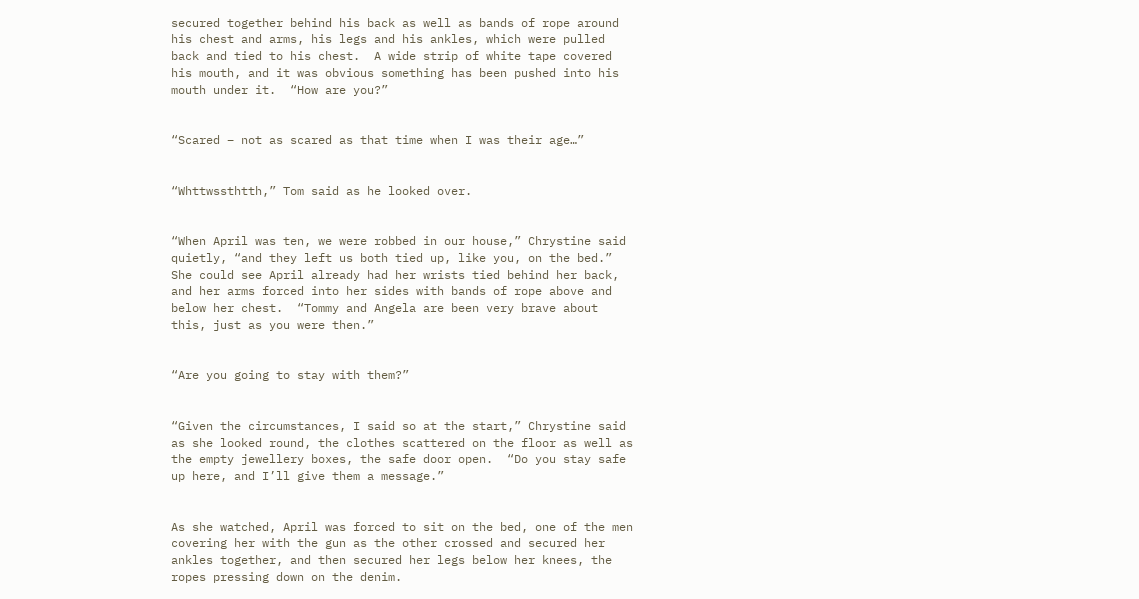secured together behind his back as well as bands of rope around his chest and arms, his legs and his ankles, which were pulled back and tied to his chest.  A wide strip of white tape covered his mouth, and it was obvious something has been pushed into his mouth under it.  “How are you?”


“Scared – not as scared as that time when I was their age…”


“Whttwssthtth,” Tom said as he looked over.


“When April was ten, we were robbed in our house,” Chrystine said quietly, “and they left us both tied up, like you, on the bed.”  She could see April already had her wrists tied behind her back, and her arms forced into her sides with bands of rope above and below her chest.  “Tommy and Angela are been very brave about this, just as you were then.”


“Are you going to stay with them?”


“Given the circumstances, I said so at the start,” Chrystine said as she looked round, the clothes scattered on the floor as well as the empty jewellery boxes, the safe door open.  “Do you stay safe up here, and I’ll give them a message.”


As she watched, April was forced to sit on the bed, one of the men covering her with the gun as the other crossed and secured her ankles together, and then secured her legs below her knees, the ropes pressing down on the denim.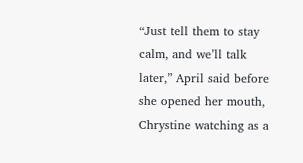“Just tell them to stay calm, and we’ll talk later,” April said before she opened her mouth, Chrystine watching as a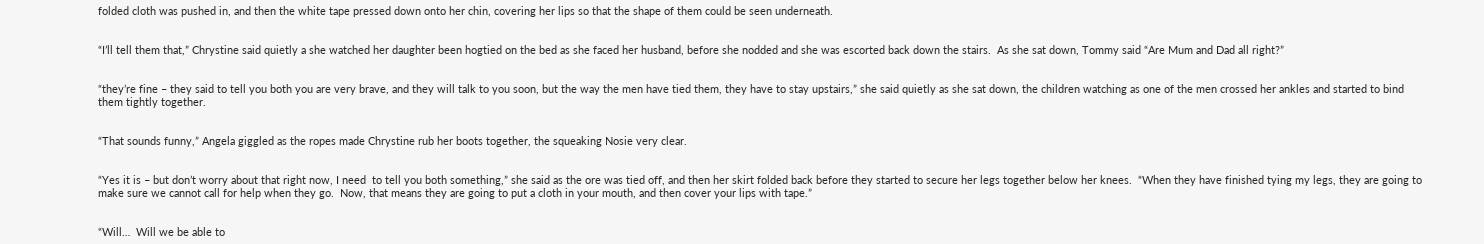folded cloth was pushed in, and then the white tape pressed down onto her chin, covering her lips so that the shape of them could be seen underneath.


“I’ll tell them that,” Chrystine said quietly a she watched her daughter been hogtied on the bed as she faced her husband, before she nodded and she was escorted back down the stairs.  As she sat down, Tommy said “Are Mum and Dad all right?”


“they’re fine – they said to tell you both you are very brave, and they will talk to you soon, but the way the men have tied them, they have to stay upstairs,” she said quietly as she sat down, the children watching as one of the men crossed her ankles and started to bind them tightly together.


“That sounds funny,” Angela giggled as the ropes made Chrystine rub her boots together, the squeaking Nosie very clear.


“Yes it is – but don’t worry about that right now, I need  to tell you both something,” she said as the ore was tied off, and then her skirt folded back before they started to secure her legs together below her knees.  “When they have finished tying my legs, they are going to make sure we cannot call for help when they go.  Now, that means they are going to put a cloth in your mouth, and then cover your lips with tape.”


“Will…  Will we be able to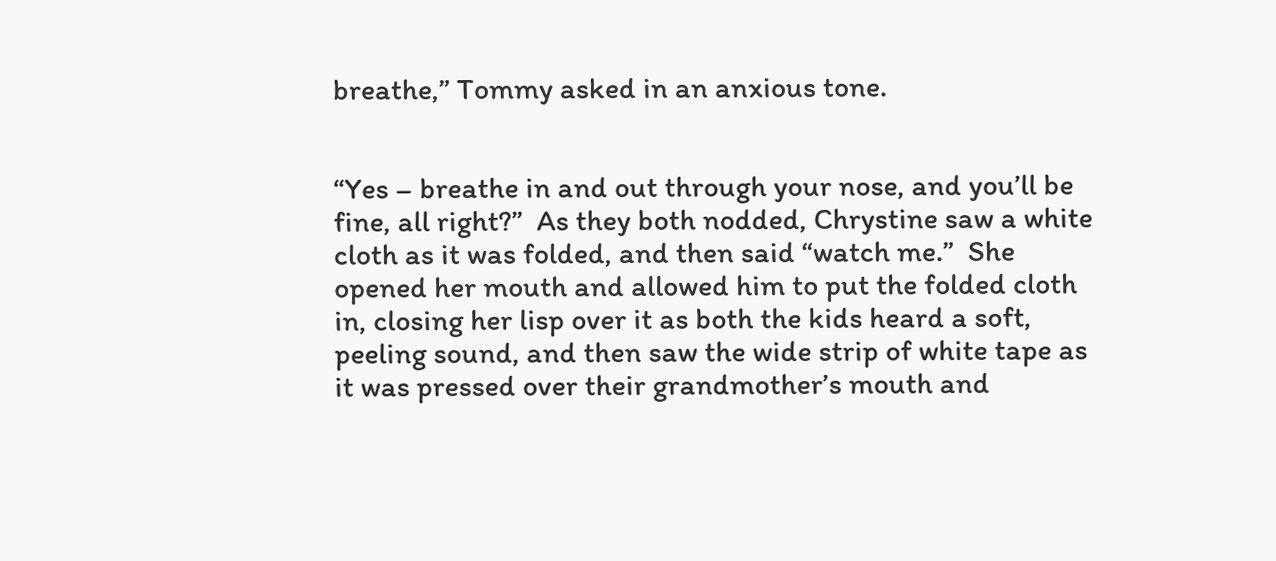breathe,” Tommy asked in an anxious tone.


“Yes – breathe in and out through your nose, and you’ll be fine, all right?”  As they both nodded, Chrystine saw a white cloth as it was folded, and then said “watch me.”  She opened her mouth and allowed him to put the folded cloth in, closing her lisp over it as both the kids heard a soft, peeling sound, and then saw the wide strip of white tape as it was pressed over their grandmother’s mouth and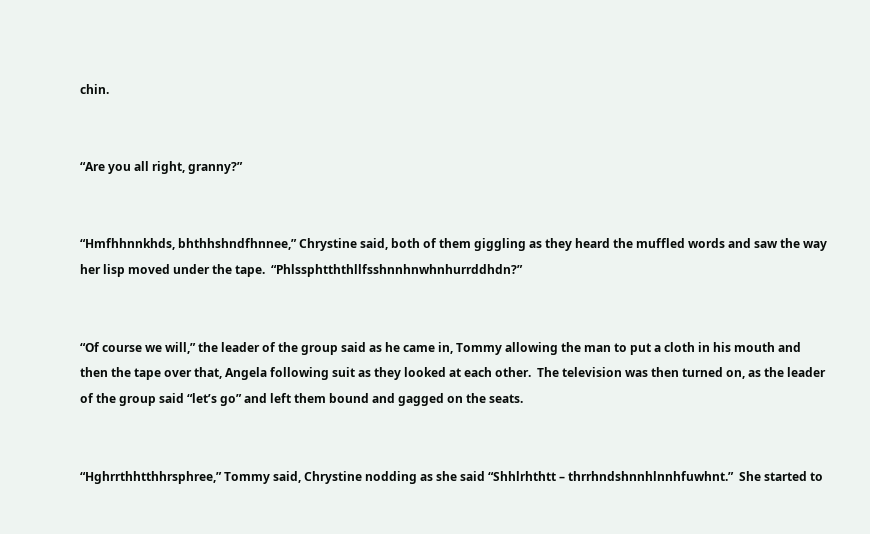chin.


“Are you all right, granny?”


“Hmfhhnnkhds, bhthhshndfhnnee,” Chrystine said, both of them giggling as they heard the muffled words and saw the way her lisp moved under the tape.  “Phlssphtththllfsshnnhnwhnhurrddhdn?”


“Of course we will,” the leader of the group said as he came in, Tommy allowing the man to put a cloth in his mouth and then the tape over that, Angela following suit as they looked at each other.  The television was then turned on, as the leader of the group said “let’s go” and left them bound and gagged on the seats.


“Hghrrthhtthhrsphree,” Tommy said, Chrystine nodding as she said “Shhlrhthtt – thrrhndshnnhlnnhfuwhnt.”  She started to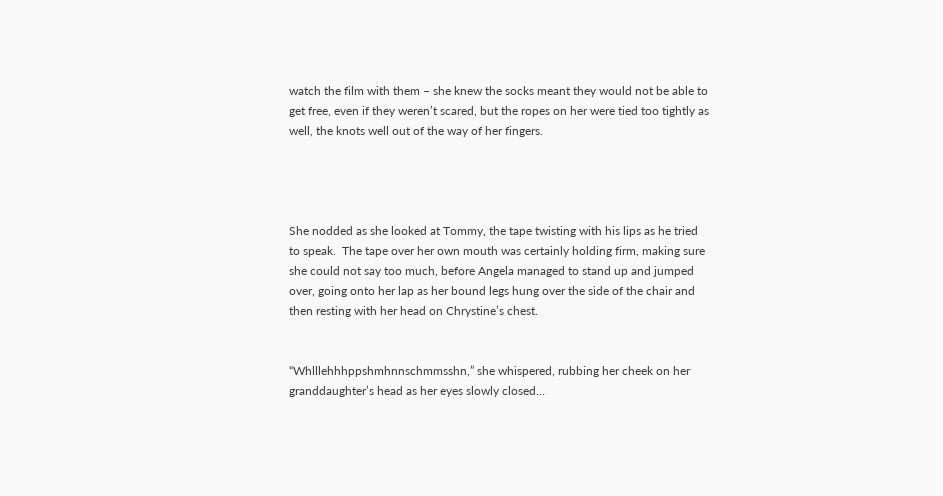watch the film with them – she knew the socks meant they would not be able to get free, even if they weren’t scared, but the ropes on her were tied too tightly as well, the knots well out of the way of her fingers.




She nodded as she looked at Tommy, the tape twisting with his lips as he tried to speak.  The tape over her own mouth was certainly holding firm, making sure she could not say too much, before Angela managed to stand up and jumped over, going onto her lap as her bound legs hung over the side of the chair and then resting with her head on Chrystine’s chest.


“Whlllehhhppshmhnnschmmsshn,” she whispered, rubbing her cheek on her granddaughter’s head as her eyes slowly closed…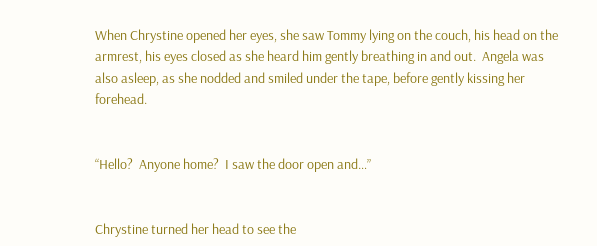When Chrystine opened her eyes, she saw Tommy lying on the couch, his head on the armrest, his eyes closed as she heard him gently breathing in and out.  Angela was also asleep, as she nodded and smiled under the tape, before gently kissing her forehead.


“Hello?  Anyone home?  I saw the door open and…”


Chrystine turned her head to see the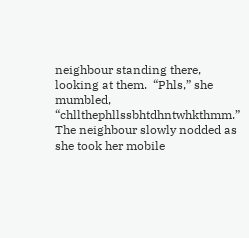neighbour standing there, looking at them.  “Phls,” she mumbled, “chllthephllssbhtdhntwhkthmm.”  The neighbour slowly nodded as she took her mobile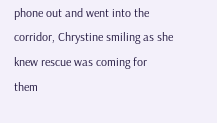phone out and went into the corridor, Chrystine smiling as she knew rescue was coming for them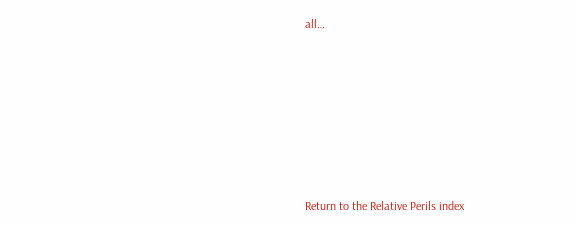all…







Return to the Relative Perils index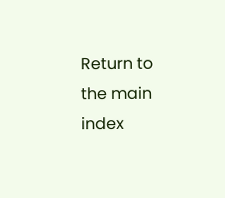Return to the main index